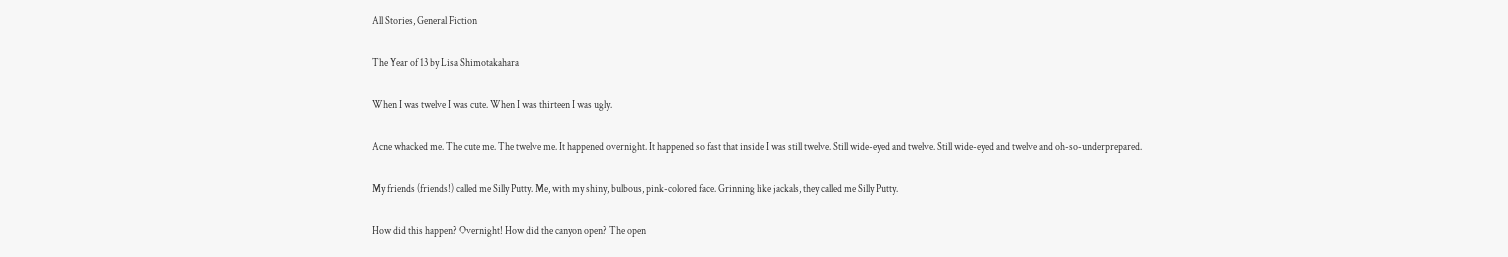All Stories, General Fiction

The Year of 13 by Lisa Shimotakahara

When I was twelve I was cute. When I was thirteen I was ugly.

Acne whacked me. The cute me. The twelve me. It happened overnight. It happened so fast that inside I was still twelve. Still wide-eyed and twelve. Still wide-eyed and twelve and oh-so-underprepared.

My friends (friends!) called me Silly Putty. Me, with my shiny, bulbous, pink-colored face. Grinning like jackals, they called me Silly Putty.

How did this happen? Overnight! How did the canyon open? The open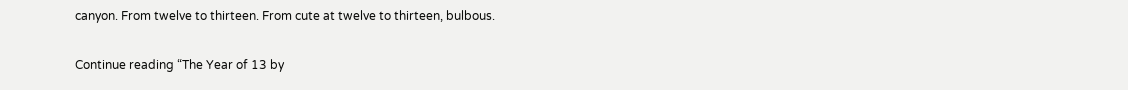canyon. From twelve to thirteen. From cute at twelve to thirteen, bulbous.

Continue reading “The Year of 13 by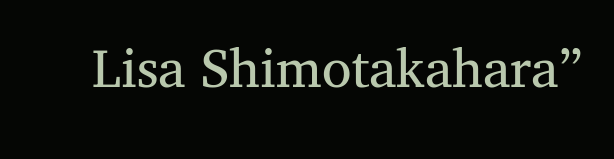Lisa Shimotakahara”